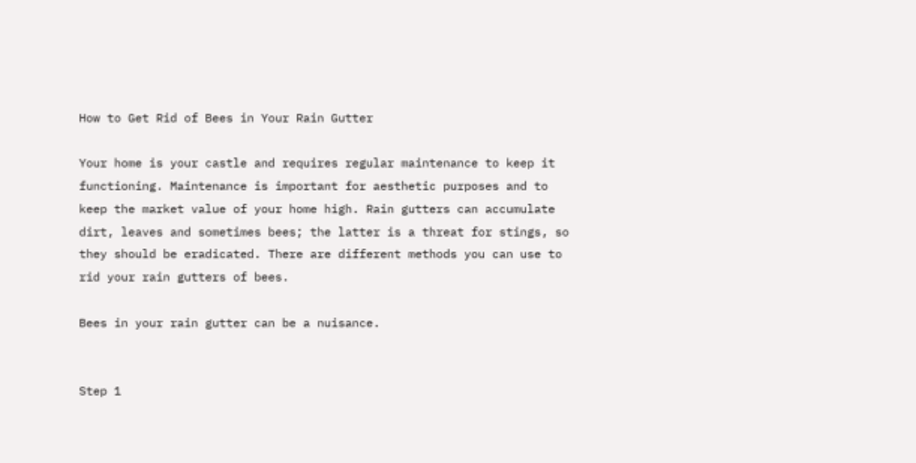How to Get Rid of Bees in Your Rain Gutter

Your home is your castle and requires regular maintenance to keep it functioning. Maintenance is important for aesthetic purposes and to keep the market value of your home high. Rain gutters can accumulate dirt, leaves and sometimes bees; the latter is a threat for stings, so they should be eradicated. There are different methods you can use to rid your rain gutters of bees.

Bees in your rain gutter can be a nuisance.


Step 1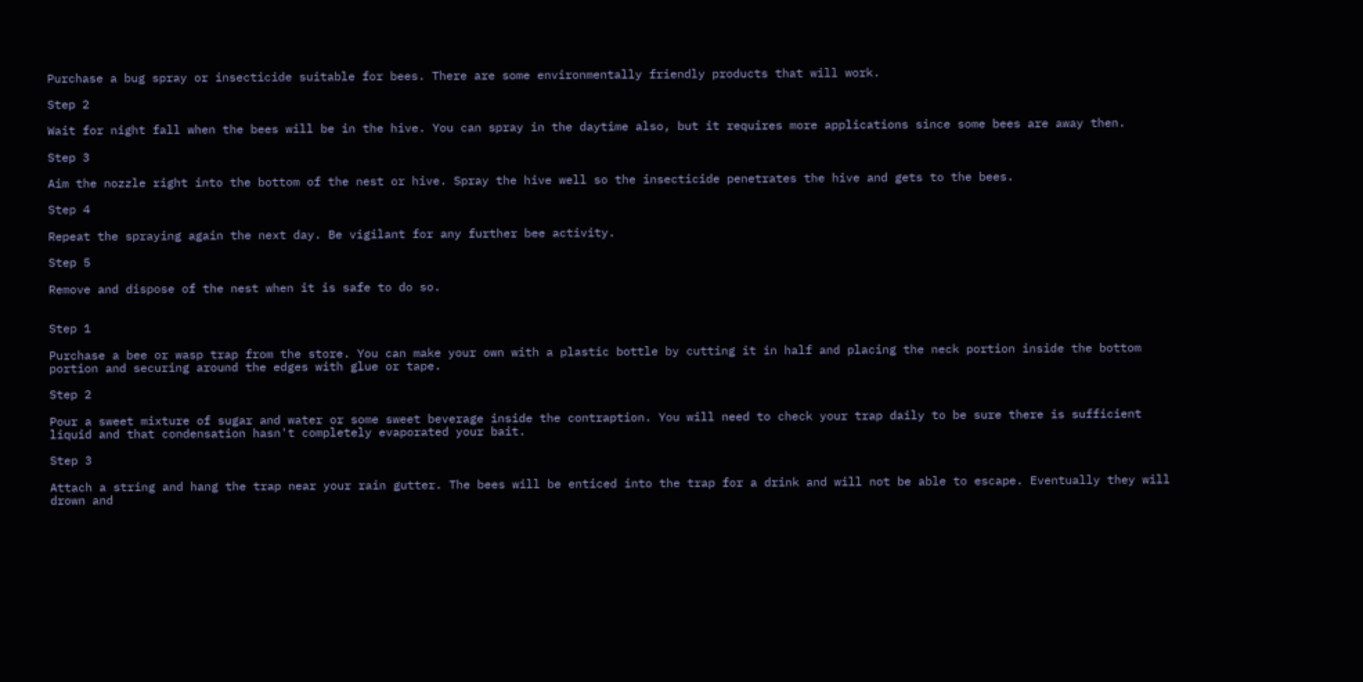Purchase a bug spray or insecticide suitable for bees. There are some environmentally friendly products that will work.

Step 2

Wait for night fall when the bees will be in the hive. You can spray in the daytime also, but it requires more applications since some bees are away then.

Step 3

Aim the nozzle right into the bottom of the nest or hive. Spray the hive well so the insecticide penetrates the hive and gets to the bees.

Step 4

Repeat the spraying again the next day. Be vigilant for any further bee activity.

Step 5

Remove and dispose of the nest when it is safe to do so.


Step 1

Purchase a bee or wasp trap from the store. You can make your own with a plastic bottle by cutting it in half and placing the neck portion inside the bottom portion and securing around the edges with glue or tape.

Step 2

Pour a sweet mixture of sugar and water or some sweet beverage inside the contraption. You will need to check your trap daily to be sure there is sufficient liquid and that condensation hasn't completely evaporated your bait.

Step 3

Attach a string and hang the trap near your rain gutter. The bees will be enticed into the trap for a drink and will not be able to escape. Eventually they will drown and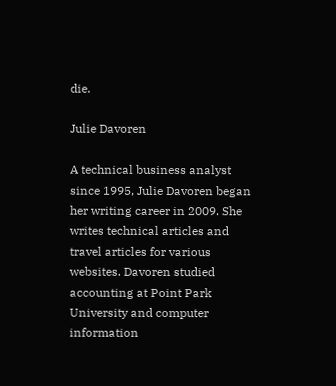die.

Julie Davoren

A technical business analyst since 1995, Julie Davoren began her writing career in 2009. She writes technical articles and travel articles for various websites. Davoren studied accounting at Point Park University and computer information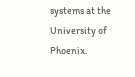systems at the University of Phoenix.